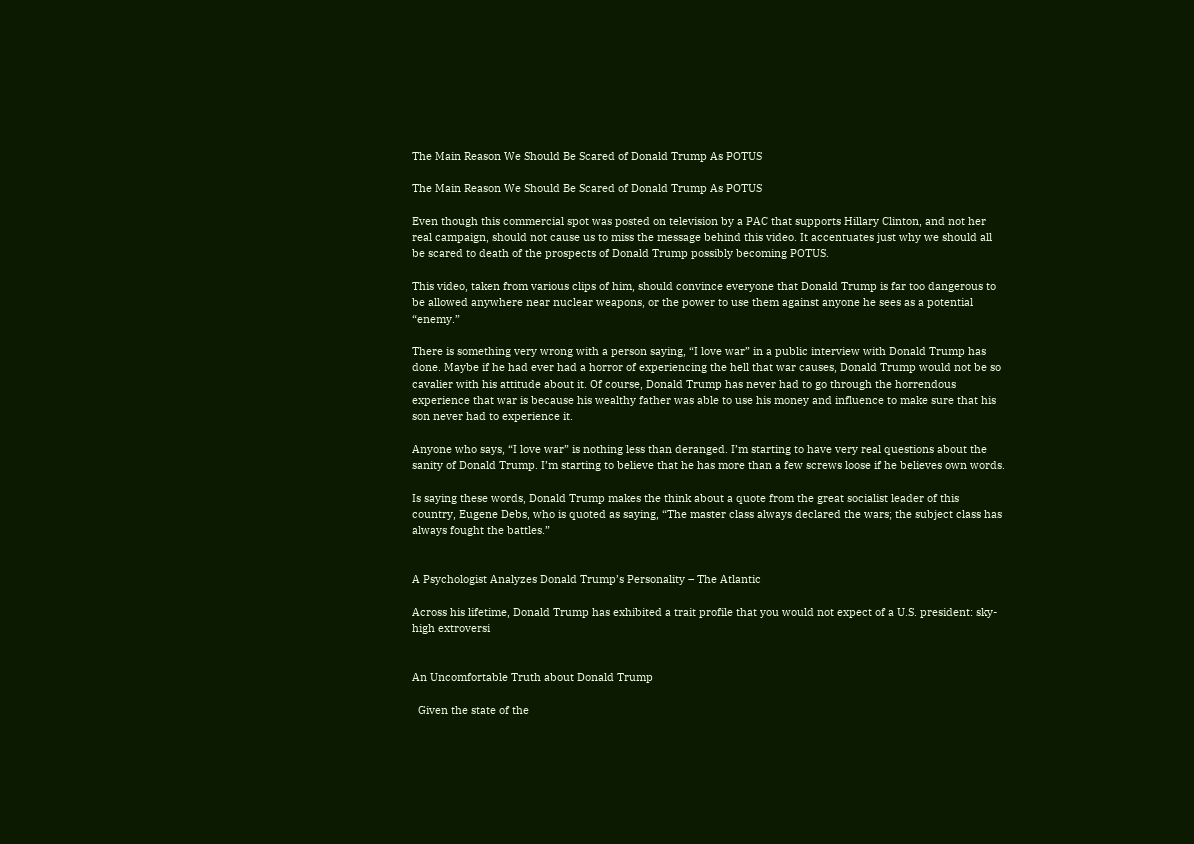The Main Reason We Should Be Scared of Donald Trump As POTUS

The Main Reason We Should Be Scared of Donald Trump As POTUS

Even though this commercial spot was posted on television by a PAC that supports Hillary Clinton, and not her real campaign, should not cause us to miss the message behind this video. It accentuates just why we should all be scared to death of the prospects of Donald Trump possibly becoming POTUS.

This video, taken from various clips of him, should convince everyone that Donald Trump is far too dangerous to be allowed anywhere near nuclear weapons, or the power to use them against anyone he sees as a potential “enemy.”

There is something very wrong with a person saying, “I love war” in a public interview with Donald Trump has done. Maybe if he had ever had a horror of experiencing the hell that war causes, Donald Trump would not be so cavalier with his attitude about it. Of course, Donald Trump has never had to go through the horrendous experience that war is because his wealthy father was able to use his money and influence to make sure that his son never had to experience it.

Anyone who says, “I love war” is nothing less than deranged. I’m starting to have very real questions about the sanity of Donald Trump. I’m starting to believe that he has more than a few screws loose if he believes own words.

Is saying these words, Donald Trump makes the think about a quote from the great socialist leader of this country, Eugene Debs, who is quoted as saying, “The master class always declared the wars; the subject class has always fought the battles.”


A Psychologist Analyzes Donald Trump’s Personality – The Atlantic

Across his lifetime, Donald Trump has exhibited a trait profile that you would not expect of a U.S. president: sky-high extroversi


An Uncomfortable Truth about Donald Trump

  Given the state of the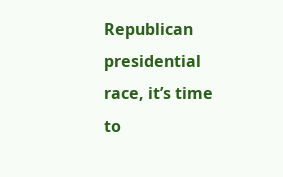Republican presidential race, it’s time to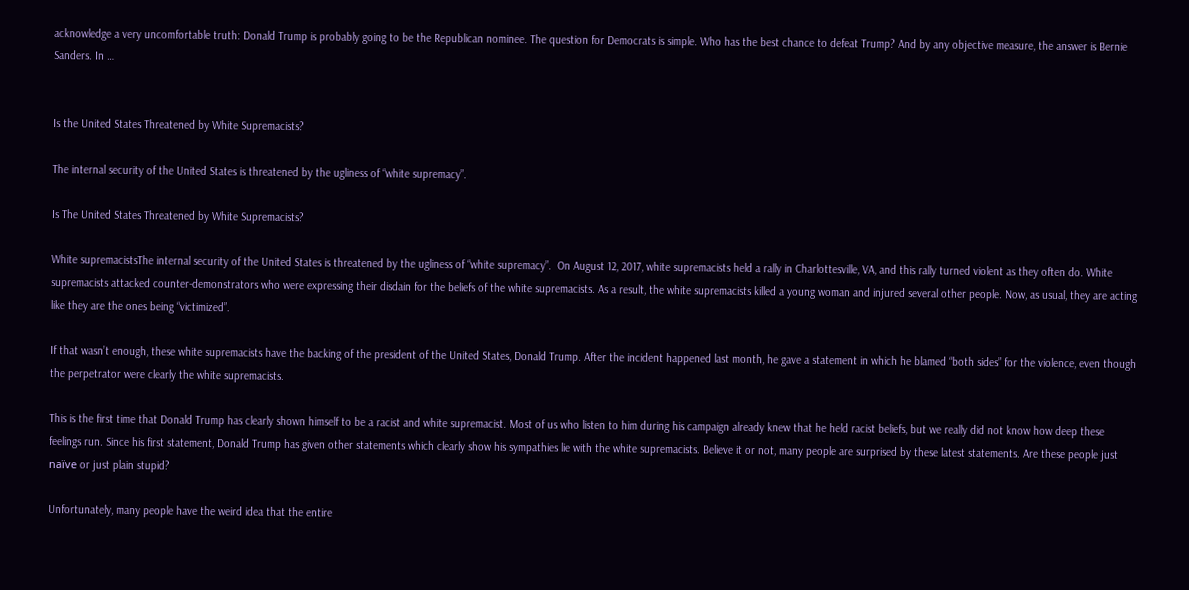acknowledge a very uncomfortable truth: Donald Trump is probably going to be the Republican nominee. The question for Democrats is simple. Who has the best chance to defeat Trump? And by any objective measure, the answer is Bernie Sanders. In …


Is the United States Threatened by White Supremacists?

The internal security of the United States is threatened by the ugliness of “white supremacy”.

Is The United States Threatened by White Supremacists?

White supremacistsThe internal security of the United States is threatened by the ugliness of “white supremacy”.  On August 12, 2017, white supremacists held a rally in Charlottesville, VA, and this rally turned violent as they often do. White supremacists attacked counter-demonstrators who were expressing their disdain for the beliefs of the white supremacists. As a result, the white supremacists killed a young woman and injured several other people. Now, as usual, they are acting like they are the ones being “victimized”.

If that wasn’t enough, these white supremacists have the backing of the president of the United States, Donald Trump. After the incident happened last month, he gave a statement in which he blamed “both sides” for the violence, even though the perpetrator were clearly the white supremacists.

This is the first time that Donald Trump has clearly shown himself to be a racist and white supremacist. Most of us who listen to him during his campaign already knew that he held racist beliefs, but we really did not know how deep these feelings run. Since his first statement, Donald Trump has given other statements which clearly show his sympathies lie with the white supremacists. Believe it or not, many people are surprised by these latest statements. Are these people just naïve or just plain stupid?

Unfortunately, many people have the weird idea that the entire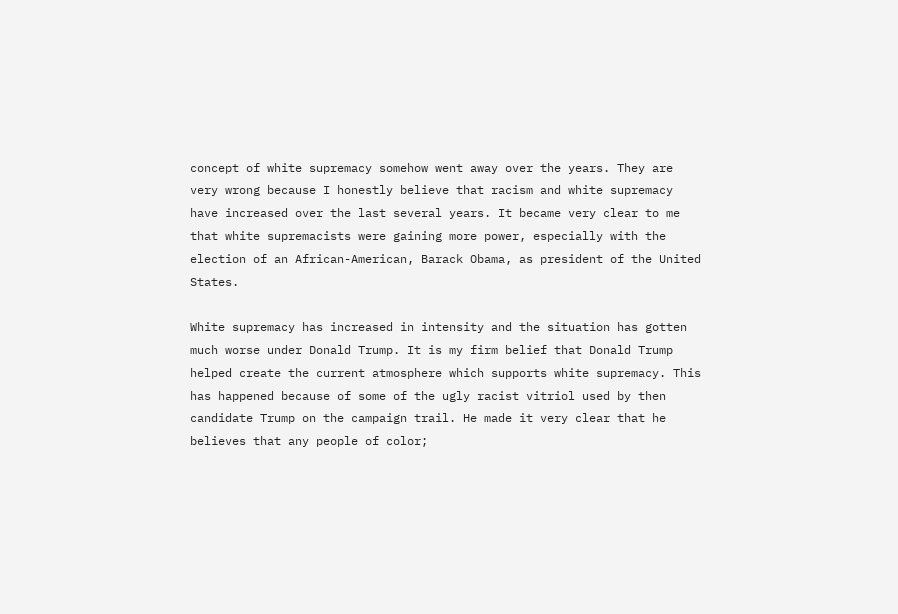concept of white supremacy somehow went away over the years. They are very wrong because I honestly believe that racism and white supremacy have increased over the last several years. It became very clear to me that white supremacists were gaining more power, especially with the election of an African-American, Barack Obama, as president of the United States.

White supremacy has increased in intensity and the situation has gotten much worse under Donald Trump. It is my firm belief that Donald Trump helped create the current atmosphere which supports white supremacy. This has happened because of some of the ugly racist vitriol used by then candidate Trump on the campaign trail. He made it very clear that he believes that any people of color;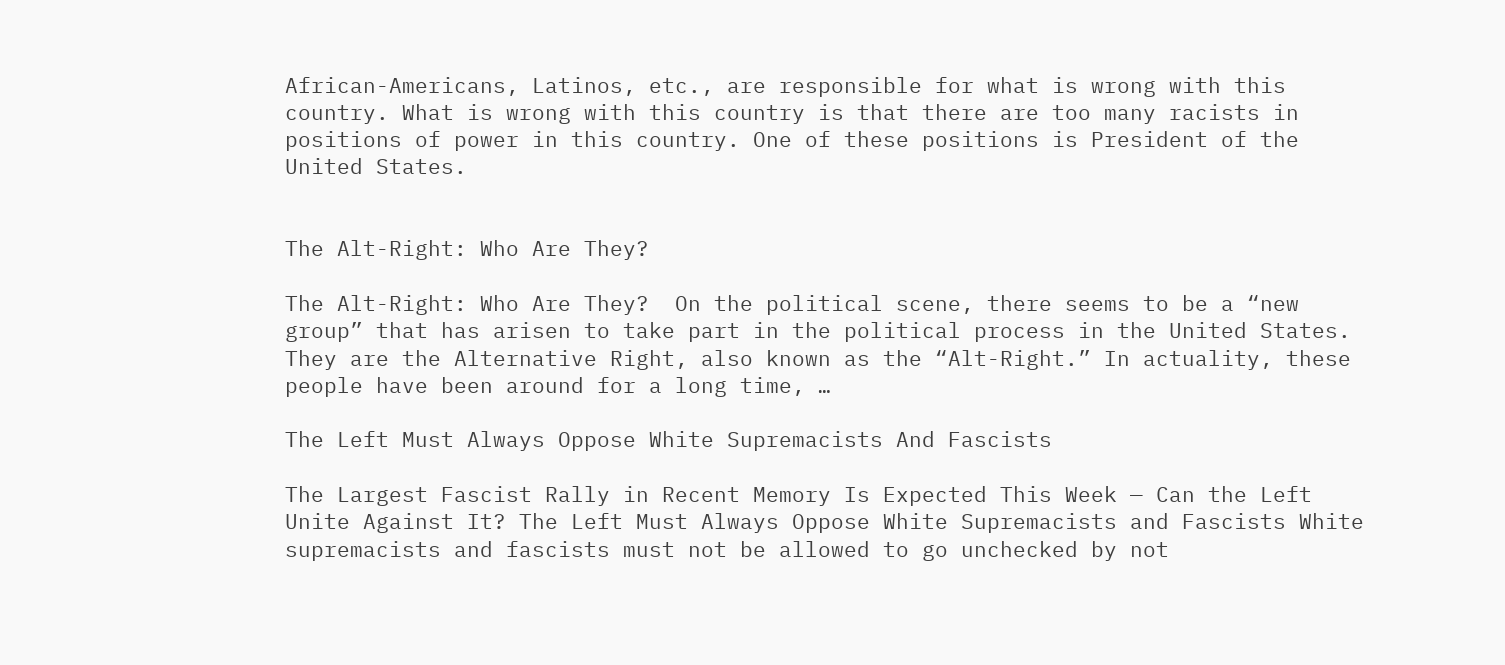African-Americans, Latinos, etc., are responsible for what is wrong with this country. What is wrong with this country is that there are too many racists in positions of power in this country. One of these positions is President of the United States.


The Alt-Right: Who Are They?

The Alt-Right: Who Are They?  On the political scene, there seems to be a “new group” that has arisen to take part in the political process in the United States. They are the Alternative Right, also known as the “Alt-Right.” In actuality, these people have been around for a long time, …

The Left Must Always Oppose White Supremacists And Fascists

The Largest Fascist Rally in Recent Memory Is Expected This Week — Can the Left Unite Against It? The Left Must Always Oppose White Supremacists and Fascists White supremacists and fascists must not be allowed to go unchecked by not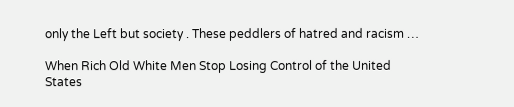only the Left but society . These peddlers of hatred and racism …

When Rich Old White Men Stop Losing Control of the United States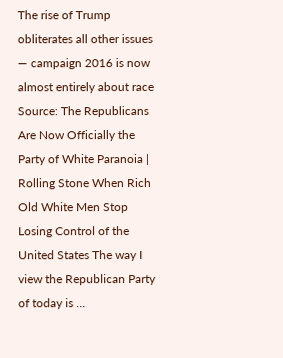The rise of Trump obliterates all other issues — campaign 2016 is now almost entirely about race Source: The Republicans Are Now Officially the Party of White Paranoia | Rolling Stone When Rich Old White Men Stop Losing Control of the United States The way I view the Republican Party of today is …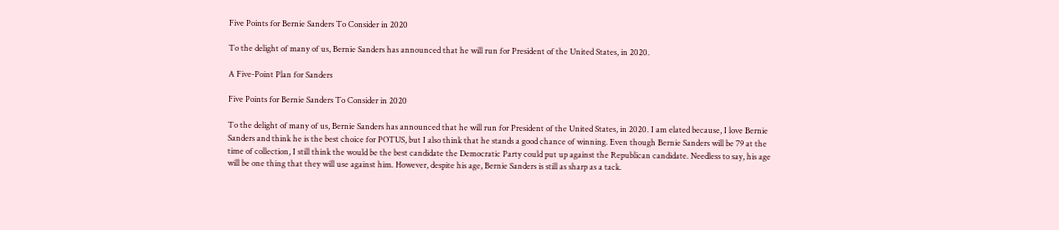Five Points for Bernie Sanders To Consider in 2020

To the delight of many of us, Bernie Sanders has announced that he will run for President of the United States, in 2020.

A Five-Point Plan for Sanders

Five Points for Bernie Sanders To Consider in 2020

To the delight of many of us, Bernie Sanders has announced that he will run for President of the United States, in 2020. I am elated because, I love Bernie Sanders and think he is the best choice for POTUS, but I also think that he stands a good chance of winning. Even though Bernie Sanders will be 79 at the time of collection, I still think the would be the best candidate the Democratic Party could put up against the Republican candidate. Needless to say, his age will be one thing that they will use against him. However, despite his age, Bernie Sanders is still as sharp as a tack.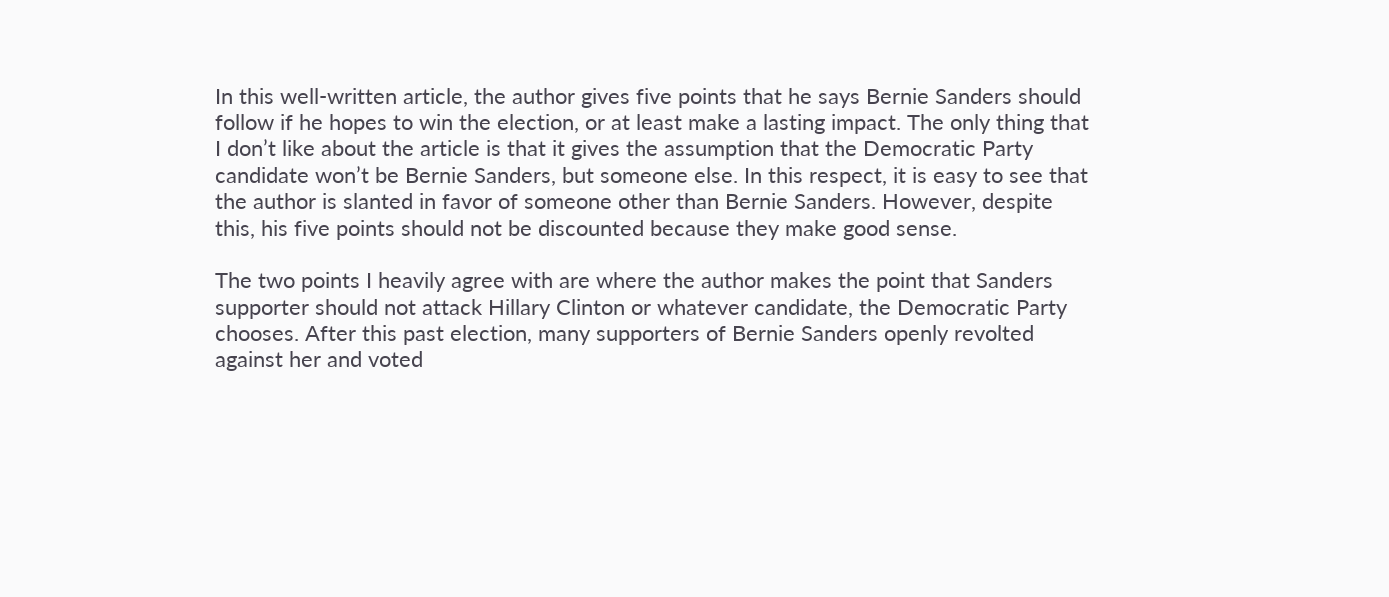In this well-written article, the author gives five points that he says Bernie Sanders should follow if he hopes to win the election, or at least make a lasting impact. The only thing that I don’t like about the article is that it gives the assumption that the Democratic Party candidate won’t be Bernie Sanders, but someone else. In this respect, it is easy to see that the author is slanted in favor of someone other than Bernie Sanders. However, despite this, his five points should not be discounted because they make good sense.

The two points I heavily agree with are where the author makes the point that Sanders supporter should not attack Hillary Clinton or whatever candidate, the Democratic Party chooses. After this past election, many supporters of Bernie Sanders openly revolted against her and voted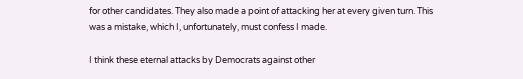for other candidates. They also made a point of attacking her at every given turn. This was a mistake, which I, unfortunately, must confess I made.

I think these eternal attacks by Democrats against other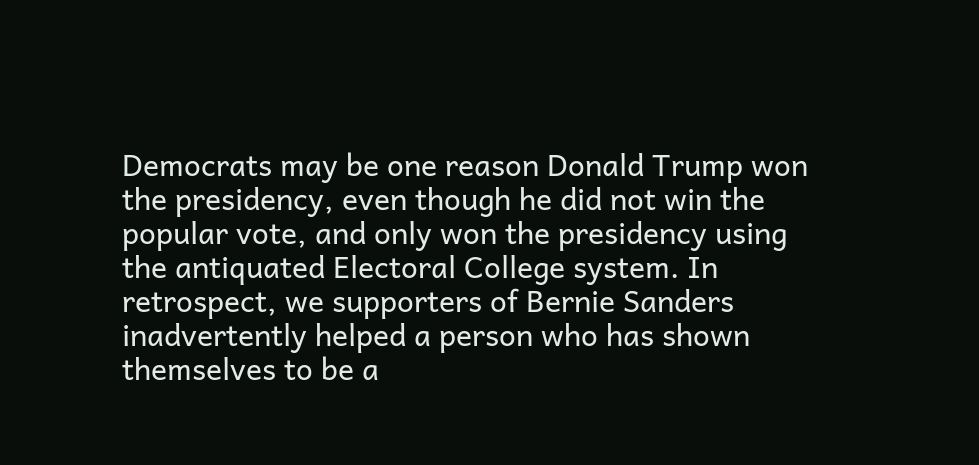Democrats may be one reason Donald Trump won the presidency, even though he did not win the popular vote, and only won the presidency using the antiquated Electoral College system. In retrospect, we supporters of Bernie Sanders inadvertently helped a person who has shown themselves to be a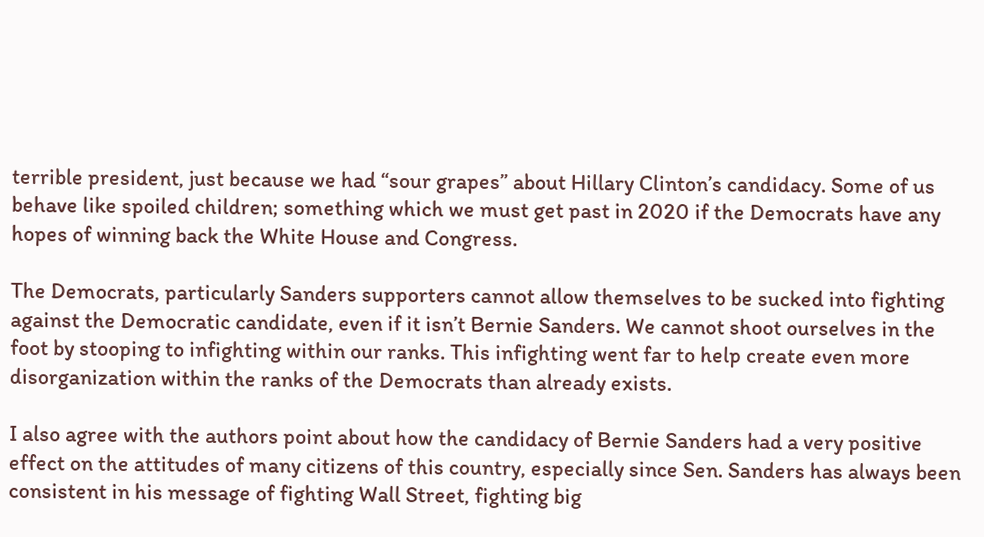terrible president, just because we had “sour grapes” about Hillary Clinton’s candidacy. Some of us behave like spoiled children; something which we must get past in 2020 if the Democrats have any hopes of winning back the White House and Congress.

The Democrats, particularly Sanders supporters cannot allow themselves to be sucked into fighting against the Democratic candidate, even if it isn’t Bernie Sanders. We cannot shoot ourselves in the foot by stooping to infighting within our ranks. This infighting went far to help create even more disorganization within the ranks of the Democrats than already exists.

I also agree with the authors point about how the candidacy of Bernie Sanders had a very positive effect on the attitudes of many citizens of this country, especially since Sen. Sanders has always been consistent in his message of fighting Wall Street, fighting big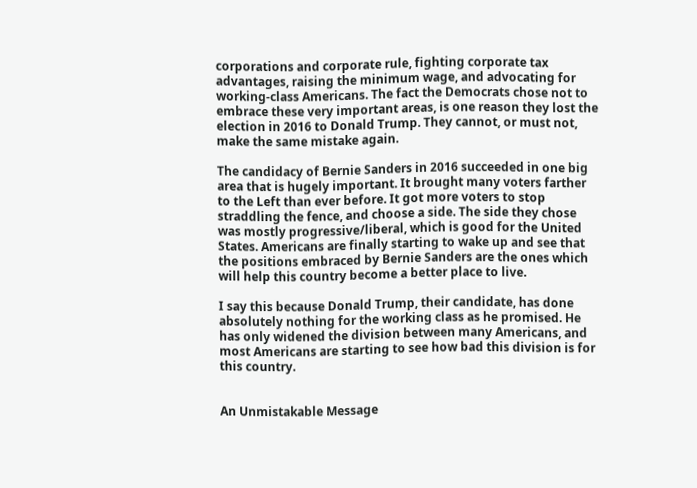corporations and corporate rule, fighting corporate tax advantages, raising the minimum wage, and advocating for working-class Americans. The fact the Democrats chose not to embrace these very important areas, is one reason they lost the election in 2016 to Donald Trump. They cannot, or must not, make the same mistake again.

The candidacy of Bernie Sanders in 2016 succeeded in one big area that is hugely important. It brought many voters farther to the Left than ever before. It got more voters to stop straddling the fence, and choose a side. The side they chose was mostly progressive/liberal, which is good for the United States. Americans are finally starting to wake up and see that the positions embraced by Bernie Sanders are the ones which will help this country become a better place to live.

I say this because Donald Trump, their candidate, has done absolutely nothing for the working class as he promised. He has only widened the division between many Americans, and most Americans are starting to see how bad this division is for this country.


An Unmistakable Message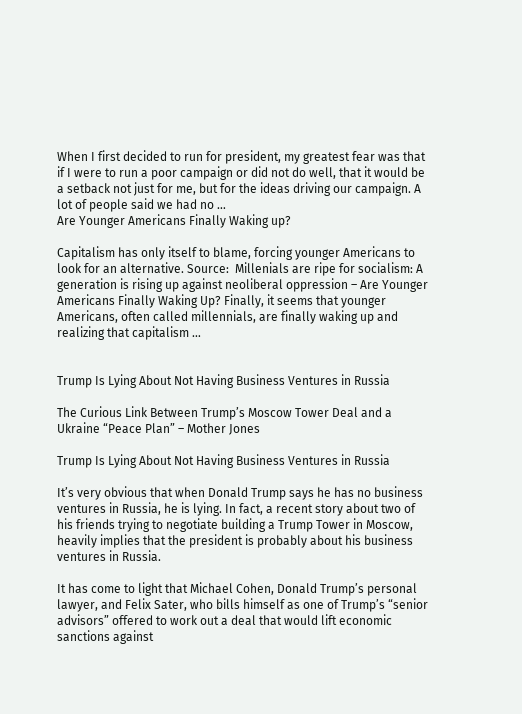When I first decided to run for president, my greatest fear was that if I were to run a poor campaign or did not do well, that it would be a setback not just for me, but for the ideas driving our campaign. A lot of people said we had no …
Are Younger Americans Finally Waking up?

Capitalism has only itself to blame, forcing younger Americans to look for an alternative. Source:  Millenials are ripe for socialism: A generation is rising up against neoliberal oppression – Are Younger Americans Finally Waking Up? Finally, it seems that younger Americans, often called millennials, are finally waking up and realizing that capitalism …


Trump Is Lying About Not Having Business Ventures in Russia

The Curious Link Between Trump’s Moscow Tower Deal and a Ukraine “Peace Plan” – Mother Jones

Trump Is Lying About Not Having Business Ventures in Russia

It’s very obvious that when Donald Trump says he has no business ventures in Russia, he is lying. In fact, a recent story about two of his friends trying to negotiate building a Trump Tower in Moscow, heavily implies that the president is probably about his business ventures in Russia.

It has come to light that Michael Cohen, Donald Trump’s personal lawyer, and Felix Sater, who bills himself as one of Trump’s “senior advisors” offered to work out a deal that would lift economic sanctions against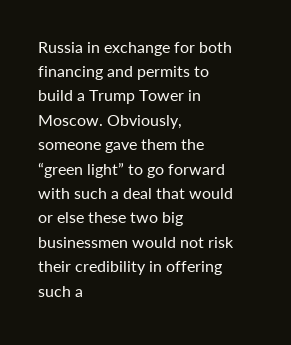Russia in exchange for both financing and permits to build a Trump Tower in Moscow. Obviously, someone gave them the “green light” to go forward with such a deal that would or else these two big businessmen would not risk their credibility in offering such a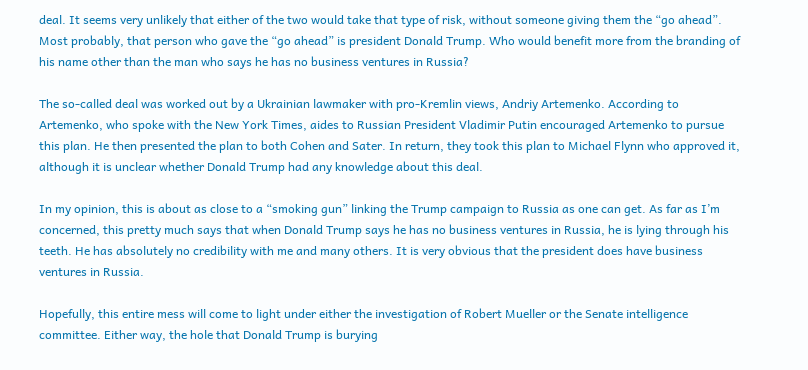deal. It seems very unlikely that either of the two would take that type of risk, without someone giving them the “go ahead”. Most probably, that person who gave the “go ahead” is president Donald Trump. Who would benefit more from the branding of his name other than the man who says he has no business ventures in Russia?

The so-called deal was worked out by a Ukrainian lawmaker with pro-Kremlin views, Andriy Artemenko. According to Artemenko, who spoke with the New York Times, aides to Russian President Vladimir Putin encouraged Artemenko to pursue this plan. He then presented the plan to both Cohen and Sater. In return, they took this plan to Michael Flynn who approved it, although it is unclear whether Donald Trump had any knowledge about this deal.

In my opinion, this is about as close to a “smoking gun” linking the Trump campaign to Russia as one can get. As far as I’m concerned, this pretty much says that when Donald Trump says he has no business ventures in Russia, he is lying through his teeth. He has absolutely no credibility with me and many others. It is very obvious that the president does have business ventures in Russia.

Hopefully, this entire mess will come to light under either the investigation of Robert Mueller or the Senate intelligence committee. Either way, the hole that Donald Trump is burying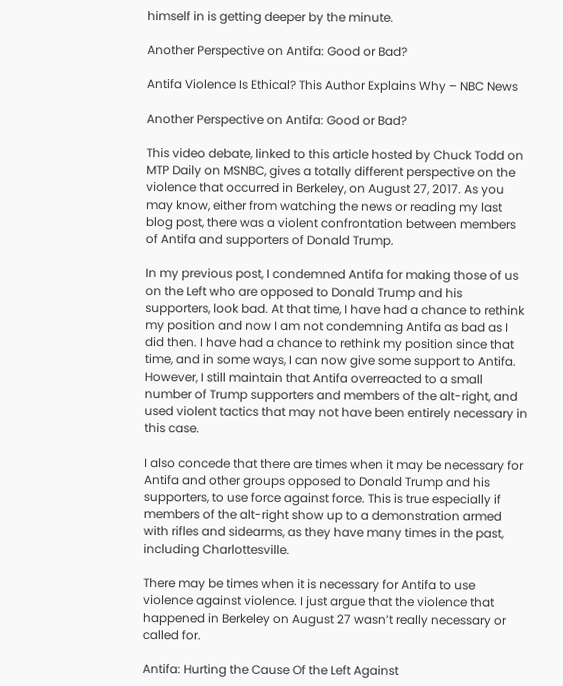himself in is getting deeper by the minute.

Another Perspective on Antifa: Good or Bad?

Antifa Violence Is Ethical? This Author Explains Why – NBC News

Another Perspective on Antifa: Good or Bad?

This video debate, linked to this article hosted by Chuck Todd on MTP Daily on MSNBC, gives a totally different perspective on the violence that occurred in Berkeley, on August 27, 2017. As you may know, either from watching the news or reading my last blog post, there was a violent confrontation between members of Antifa and supporters of Donald Trump.

In my previous post, I condemned Antifa for making those of us on the Left who are opposed to Donald Trump and his supporters, look bad. At that time, I have had a chance to rethink my position and now I am not condemning Antifa as bad as I did then. I have had a chance to rethink my position since that time, and in some ways, I can now give some support to Antifa. However, I still maintain that Antifa overreacted to a small number of Trump supporters and members of the alt-right, and used violent tactics that may not have been entirely necessary in this case.

I also concede that there are times when it may be necessary for Antifa and other groups opposed to Donald Trump and his supporters, to use force against force. This is true especially if members of the alt-right show up to a demonstration armed with rifles and sidearms, as they have many times in the past, including Charlottesville.

There may be times when it is necessary for Antifa to use violence against violence. I just argue that the violence that happened in Berkeley on August 27 wasn’t really necessary or called for.

Antifa: Hurting the Cause Of the Left Against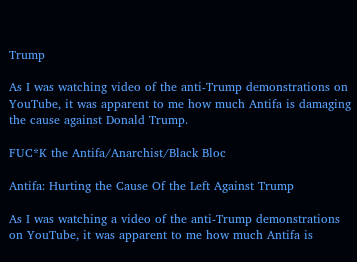Trump

As I was watching video of the anti-Trump demonstrations on YouTube, it was apparent to me how much Antifa is damaging the cause against Donald Trump.

FUC*K the Antifa/Anarchist/Black Bloc

Antifa: Hurting the Cause Of the Left Against Trump

As I was watching a video of the anti-Trump demonstrations on YouTube, it was apparent to me how much Antifa is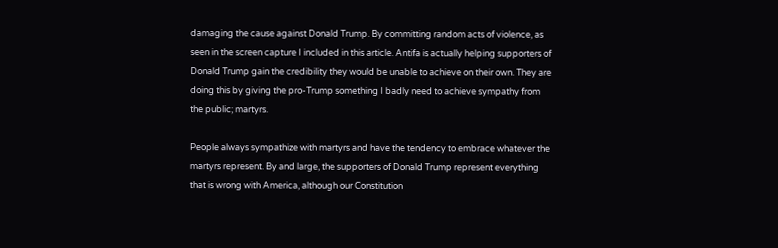damaging the cause against Donald Trump. By committing random acts of violence, as seen in the screen capture I included in this article. Antifa is actually helping supporters of Donald Trump gain the credibility they would be unable to achieve on their own. They are doing this by giving the pro-Trump something I badly need to achieve sympathy from the public; martyrs.

People always sympathize with martyrs and have the tendency to embrace whatever the martyrs represent. By and large, the supporters of Donald Trump represent everything that is wrong with America, although our Constitution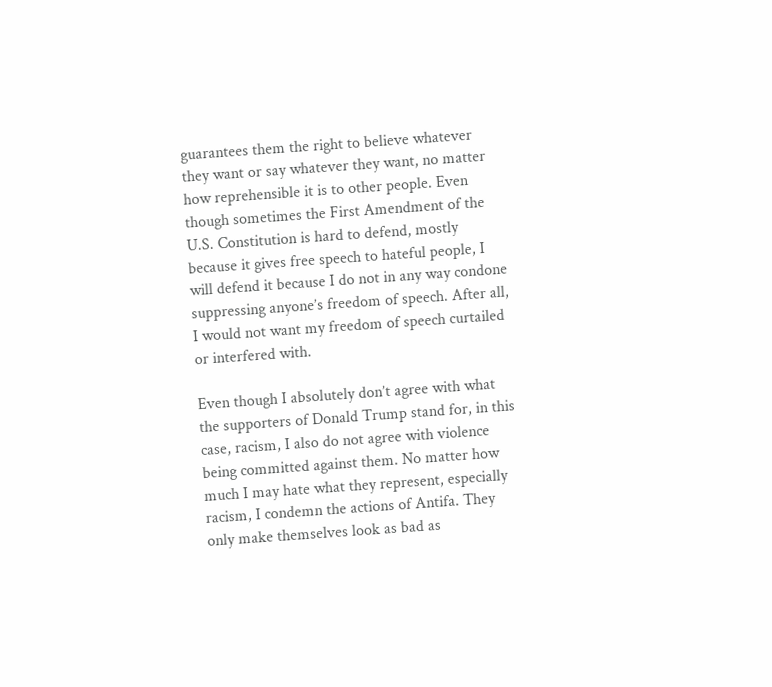guarantees them the right to believe whatever they want or say whatever they want, no matter how reprehensible it is to other people. Even though sometimes the First Amendment of the U.S. Constitution is hard to defend, mostly because it gives free speech to hateful people, I will defend it because I do not in any way condone suppressing anyone’s freedom of speech. After all, I would not want my freedom of speech curtailed or interfered with.

Even though I absolutely don’t agree with what the supporters of Donald Trump stand for, in this case, racism, I also do not agree with violence being committed against them. No matter how much I may hate what they represent, especially racism, I condemn the actions of Antifa. They only make themselves look as bad as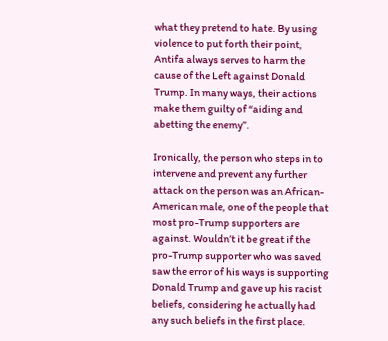what they pretend to hate. By using violence to put forth their point, Antifa always serves to harm the cause of the Left against Donald Trump. In many ways, their actions make them guilty of “aiding and abetting the enemy”.

Ironically, the person who steps in to intervene and prevent any further attack on the person was an African-American male, one of the people that most pro-Trump supporters are against. Wouldn’t it be great if the pro-Trump supporter who was saved saw the error of his ways is supporting Donald Trump and gave up his racist beliefs, considering he actually had any such beliefs in the first place.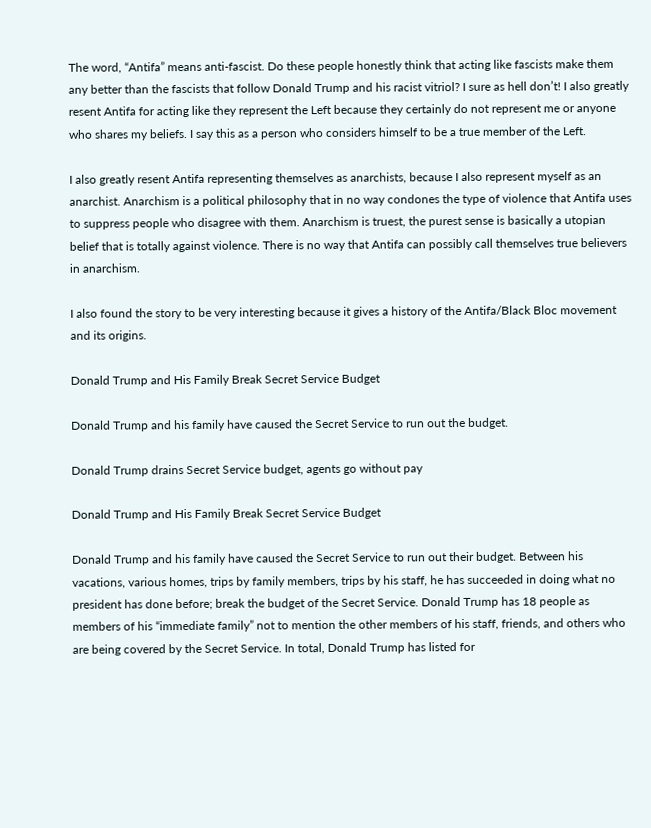The word, “Antifa” means anti-fascist. Do these people honestly think that acting like fascists make them any better than the fascists that follow Donald Trump and his racist vitriol? I sure as hell don’t! I also greatly resent Antifa for acting like they represent the Left because they certainly do not represent me or anyone who shares my beliefs. I say this as a person who considers himself to be a true member of the Left.

I also greatly resent Antifa representing themselves as anarchists, because I also represent myself as an anarchist. Anarchism is a political philosophy that in no way condones the type of violence that Antifa uses to suppress people who disagree with them. Anarchism is truest, the purest sense is basically a utopian belief that is totally against violence. There is no way that Antifa can possibly call themselves true believers in anarchism.

I also found the story to be very interesting because it gives a history of the Antifa/Black Bloc movement and its origins.

Donald Trump and His Family Break Secret Service Budget

Donald Trump and his family have caused the Secret Service to run out the budget.

Donald Trump drains Secret Service budget, agents go without pay

Donald Trump and His Family Break Secret Service Budget

Donald Trump and his family have caused the Secret Service to run out their budget. Between his vacations, various homes, trips by family members, trips by his staff, he has succeeded in doing what no president has done before; break the budget of the Secret Service. Donald Trump has 18 people as members of his “immediate family” not to mention the other members of his staff, friends, and others who are being covered by the Secret Service. In total, Donald Trump has listed for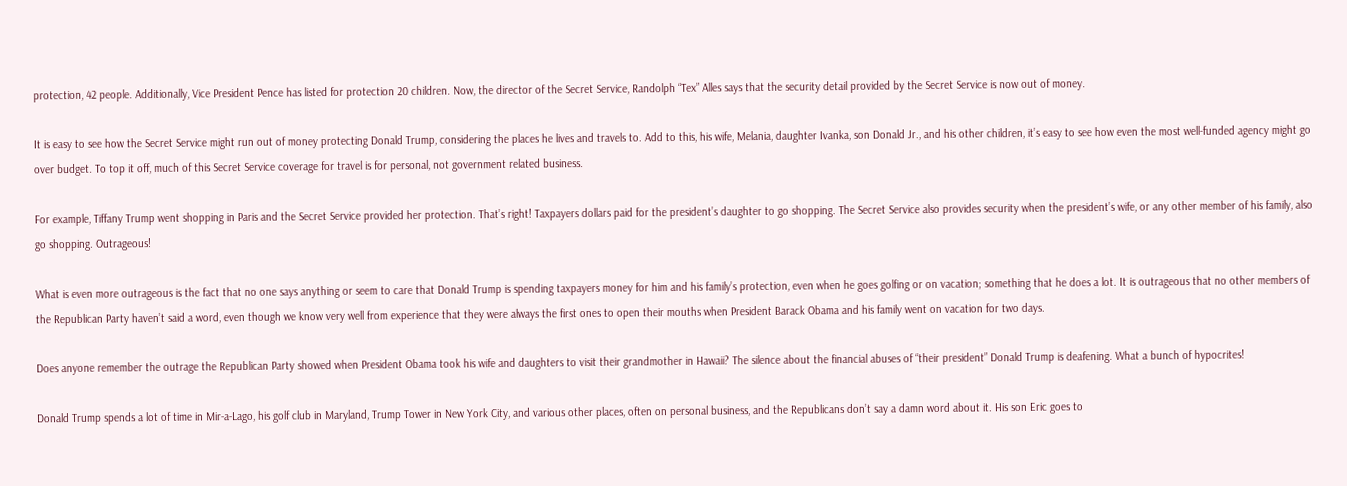protection, 42 people. Additionally, Vice President Pence has listed for protection 20 children. Now, the director of the Secret Service, Randolph “Tex” Alles says that the security detail provided by the Secret Service is now out of money.

It is easy to see how the Secret Service might run out of money protecting Donald Trump, considering the places he lives and travels to. Add to this, his wife, Melania, daughter Ivanka, son Donald Jr., and his other children, it’s easy to see how even the most well-funded agency might go over budget. To top it off, much of this Secret Service coverage for travel is for personal, not government related business.

For example, Tiffany Trump went shopping in Paris and the Secret Service provided her protection. That’s right! Taxpayers dollars paid for the president’s daughter to go shopping. The Secret Service also provides security when the president’s wife, or any other member of his family, also go shopping. Outrageous!

What is even more outrageous is the fact that no one says anything or seem to care that Donald Trump is spending taxpayers money for him and his family’s protection, even when he goes golfing or on vacation; something that he does a lot. It is outrageous that no other members of the Republican Party haven’t said a word, even though we know very well from experience that they were always the first ones to open their mouths when President Barack Obama and his family went on vacation for two days.

Does anyone remember the outrage the Republican Party showed when President Obama took his wife and daughters to visit their grandmother in Hawaii? The silence about the financial abuses of “their president” Donald Trump is deafening. What a bunch of hypocrites!

Donald Trump spends a lot of time in Mir-a-Lago, his golf club in Maryland, Trump Tower in New York City, and various other places, often on personal business, and the Republicans don’t say a damn word about it. His son Eric goes to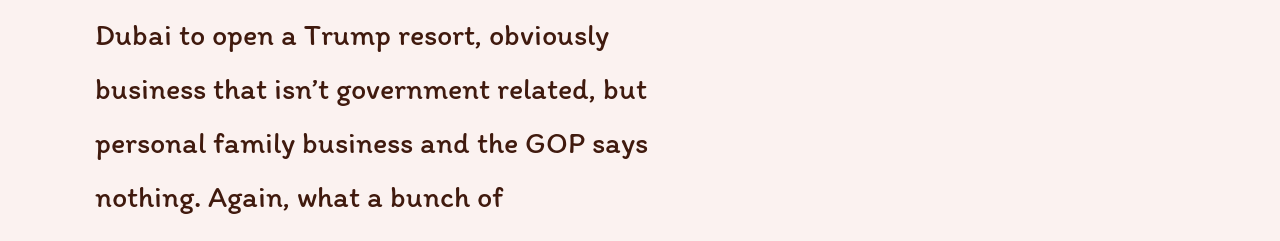Dubai to open a Trump resort, obviously business that isn’t government related, but personal family business and the GOP says nothing. Again, what a bunch of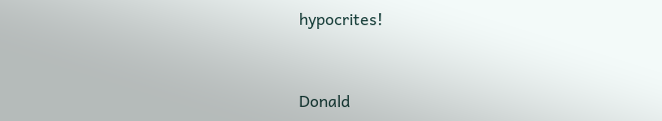hypocrites!


Donald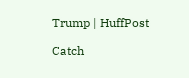Trump | HuffPost

Catch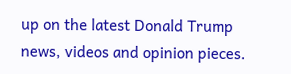up on the latest Donald Trump news, videos and opinion pieces.